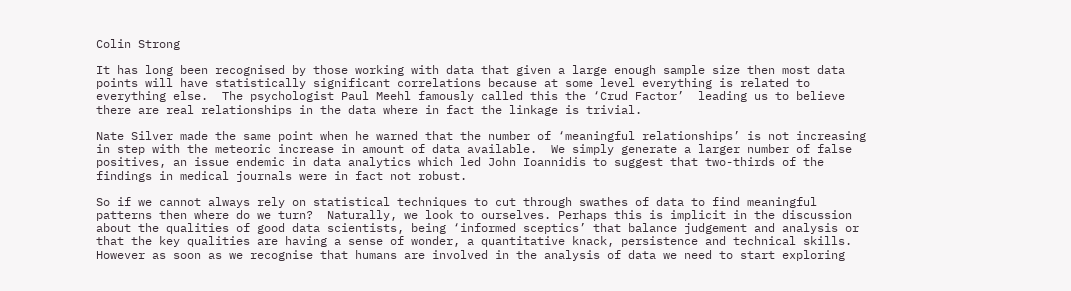Colin Strong

It has long been recognised by those working with data that given a large enough sample size then most data points will have statistically significant correlations because at some level everything is related to everything else.  The psychologist Paul Meehl famously called this the ‘Crud Factor’  leading us to believe there are real relationships in the data where in fact the linkage is trivial.

Nate Silver made the same point when he warned that the number of ‘meaningful relationships’ is not increasing in step with the meteoric increase in amount of data available.  We simply generate a larger number of false positives, an issue endemic in data analytics which led John Ioannidis to suggest that two-thirds of the findings in medical journals were in fact not robust.

So if we cannot always rely on statistical techniques to cut through swathes of data to find meaningful patterns then where do we turn?  Naturally, we look to ourselves. Perhaps this is implicit in the discussion about the qualities of good data scientists, being ‘informed sceptics’ that balance judgement and analysis or that the key qualities are having a sense of wonder, a quantitative knack, persistence and technical skills.  However as soon as we recognise that humans are involved in the analysis of data we need to start exploring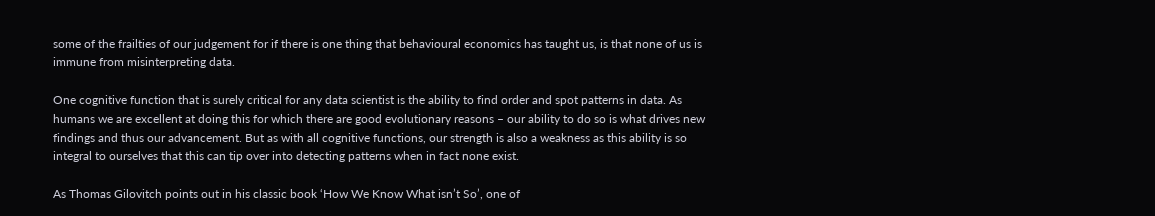some of the frailties of our judgement for if there is one thing that behavioural economics has taught us, is that none of us is immune from misinterpreting data.

One cognitive function that is surely critical for any data scientist is the ability to find order and spot patterns in data. As humans we are excellent at doing this for which there are good evolutionary reasons – our ability to do so is what drives new findings and thus our advancement. But as with all cognitive functions, our strength is also a weakness as this ability is so integral to ourselves that this can tip over into detecting patterns when in fact none exist.

As Thomas Gilovitch points out in his classic book ‘How We Know What isn’t So’, one of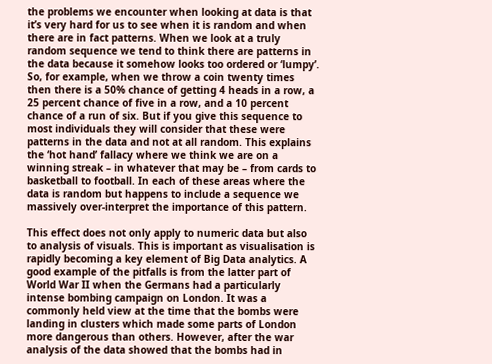the problems we encounter when looking at data is that it’s very hard for us to see when it is random and when there are in fact patterns. When we look at a truly random sequence we tend to think there are patterns in the data because it somehow looks too ordered or ‘lumpy’. So, for example, when we throw a coin twenty times then there is a 50% chance of getting 4 heads in a row, a 25 percent chance of five in a row, and a 10 percent chance of a run of six. But if you give this sequence to most individuals they will consider that these were patterns in the data and not at all random. This explains the ‘hot hand’ fallacy where we think we are on a winning streak – in whatever that may be – from cards to basketball to football. In each of these areas where the data is random but happens to include a sequence we massively over-interpret the importance of this pattern.

This effect does not only apply to numeric data but also to analysis of visuals. This is important as visualisation is rapidly becoming a key element of Big Data analytics. A good example of the pitfalls is from the latter part of World War II when the Germans had a particularly intense bombing campaign on London. It was a commonly held view at the time that the bombs were landing in clusters which made some parts of London more dangerous than others. However, after the war analysis of the data showed that the bombs had in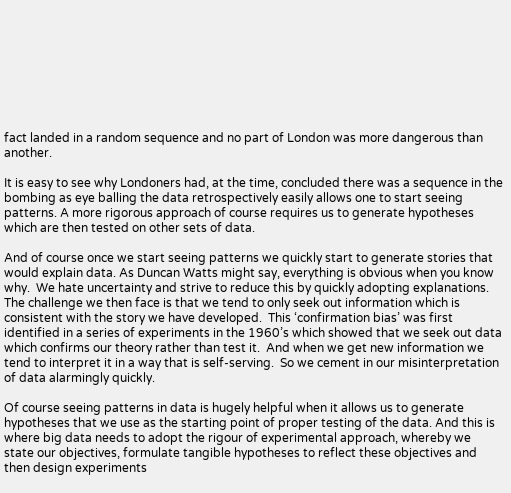fact landed in a random sequence and no part of London was more dangerous than another.

It is easy to see why Londoners had, at the time, concluded there was a sequence in the bombing as eye balling the data retrospectively easily allows one to start seeing patterns. A more rigorous approach of course requires us to generate hypotheses which are then tested on other sets of data.

And of course once we start seeing patterns we quickly start to generate stories that would explain data. As Duncan Watts might say, everything is obvious when you know why.  We hate uncertainty and strive to reduce this by quickly adopting explanations. The challenge we then face is that we tend to only seek out information which is consistent with the story we have developed.  This ‘confirmation bias’ was first identified in a series of experiments in the 1960’s which showed that we seek out data which confirms our theory rather than test it.  And when we get new information we tend to interpret it in a way that is self-serving.  So we cement in our misinterpretation of data alarmingly quickly.

Of course seeing patterns in data is hugely helpful when it allows us to generate hypotheses that we use as the starting point of proper testing of the data. And this is where big data needs to adopt the rigour of experimental approach, whereby we state our objectives, formulate tangible hypotheses to reflect these objectives and then design experiments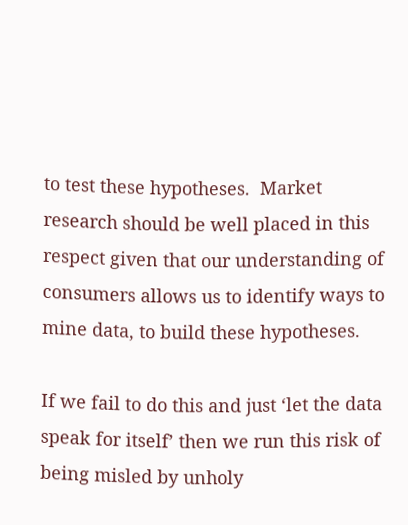to test these hypotheses.  Market research should be well placed in this respect given that our understanding of consumers allows us to identify ways to mine data, to build these hypotheses.

If we fail to do this and just ‘let the data speak for itself’ then we run this risk of being misled by unholy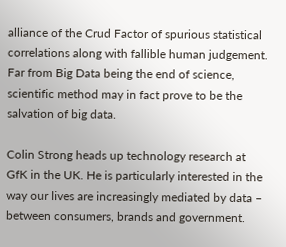alliance of the Crud Factor of spurious statistical correlations along with fallible human judgement.  Far from Big Data being the end of science, scientific method may in fact prove to be the salvation of big data.

Colin Strong heads up technology research at GfK in the UK. He is particularly interested in the way our lives are increasingly mediated by data – between consumers, brands and government.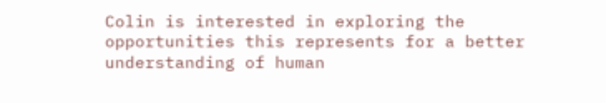Colin is interested in exploring the opportunities this represents for a better understanding of human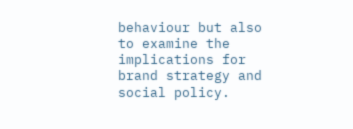behaviour but also to examine the implications for brand strategy and social policy.